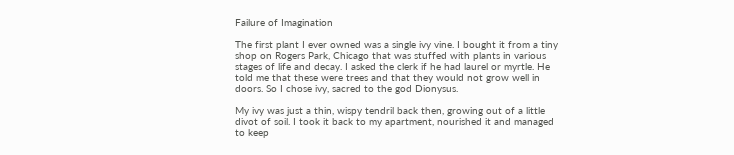Failure of Imagination

The first plant I ever owned was a single ivy vine. I bought it from a tiny shop on Rogers Park, Chicago that was stuffed with plants in various stages of life and decay. I asked the clerk if he had laurel or myrtle. He told me that these were trees and that they would not grow well in doors. So I chose ivy, sacred to the god Dionysus.

My ivy was just a thin, wispy tendril back then, growing out of a little divot of soil. I took it back to my apartment, nourished it and managed to keep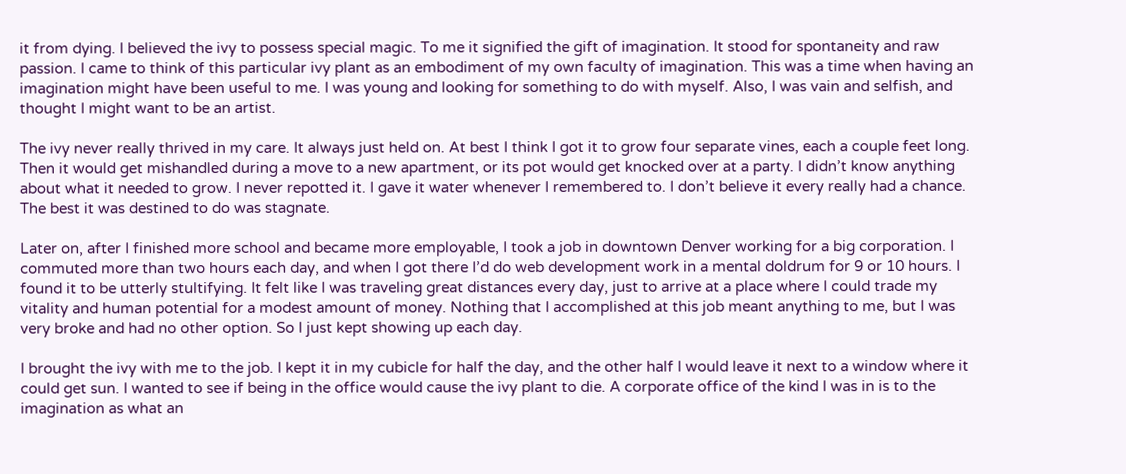it from dying. I believed the ivy to possess special magic. To me it signified the gift of imagination. It stood for spontaneity and raw passion. I came to think of this particular ivy plant as an embodiment of my own faculty of imagination. This was a time when having an imagination might have been useful to me. I was young and looking for something to do with myself. Also, I was vain and selfish, and thought I might want to be an artist.

The ivy never really thrived in my care. It always just held on. At best I think I got it to grow four separate vines, each a couple feet long. Then it would get mishandled during a move to a new apartment, or its pot would get knocked over at a party. I didn’t know anything about what it needed to grow. I never repotted it. I gave it water whenever I remembered to. I don’t believe it every really had a chance. The best it was destined to do was stagnate.

Later on, after I finished more school and became more employable, I took a job in downtown Denver working for a big corporation. I commuted more than two hours each day, and when I got there I’d do web development work in a mental doldrum for 9 or 10 hours. I found it to be utterly stultifying. It felt like I was traveling great distances every day, just to arrive at a place where I could trade my vitality and human potential for a modest amount of money. Nothing that I accomplished at this job meant anything to me, but I was very broke and had no other option. So I just kept showing up each day.

I brought the ivy with me to the job. I kept it in my cubicle for half the day, and the other half I would leave it next to a window where it could get sun. I wanted to see if being in the office would cause the ivy plant to die. A corporate office of the kind I was in is to the imagination as what an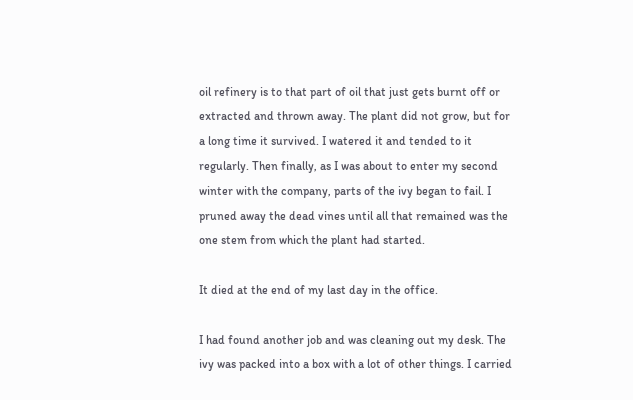oil refinery is to that part of oil that just gets burnt off or extracted and thrown away. The plant did not grow, but for a long time it survived. I watered it and tended to it regularly. Then finally, as I was about to enter my second winter with the company, parts of the ivy began to fail. I pruned away the dead vines until all that remained was the one stem from which the plant had started.

It died at the end of my last day in the office.

I had found another job and was cleaning out my desk. The ivy was packed into a box with a lot of other things. I carried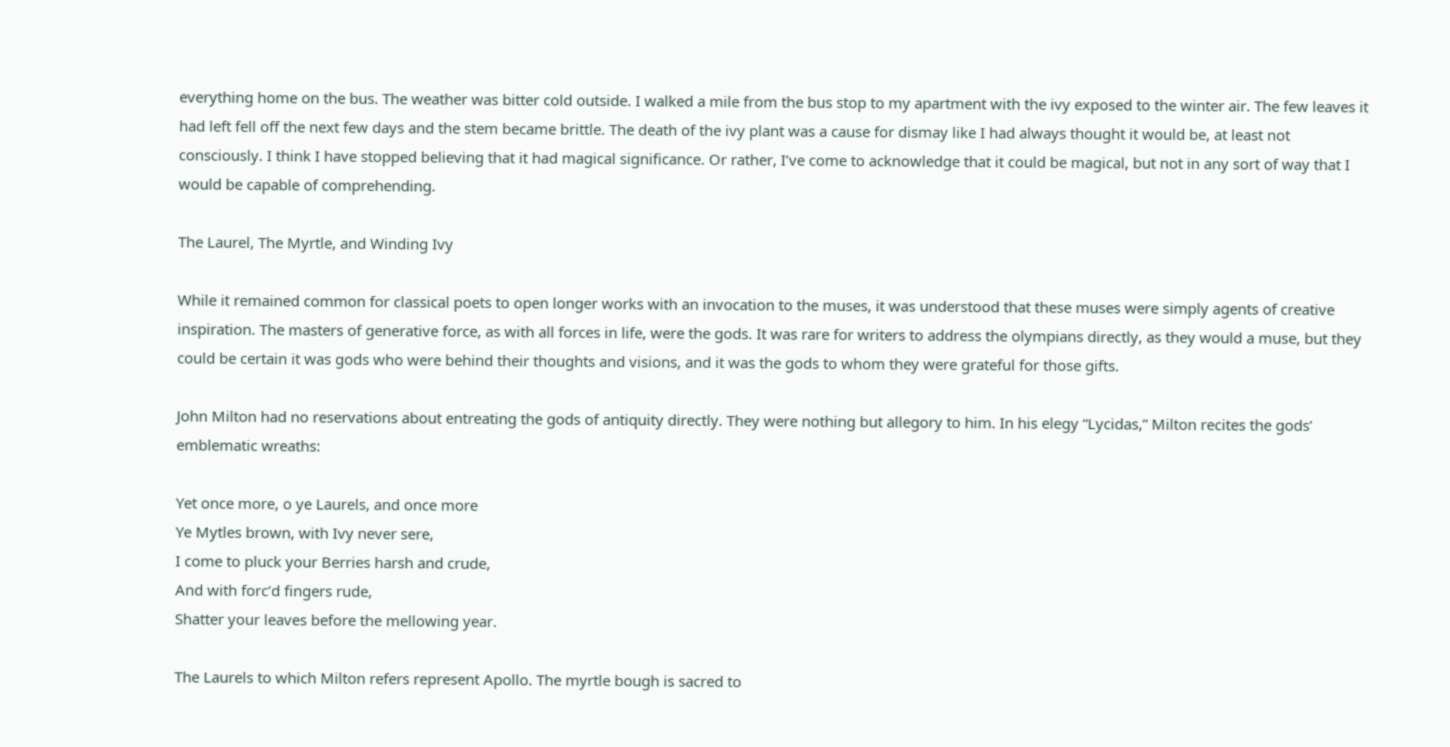everything home on the bus. The weather was bitter cold outside. I walked a mile from the bus stop to my apartment with the ivy exposed to the winter air. The few leaves it had left fell off the next few days and the stem became brittle. The death of the ivy plant was a cause for dismay like I had always thought it would be, at least not consciously. I think I have stopped believing that it had magical significance. Or rather, I’ve come to acknowledge that it could be magical, but not in any sort of way that I would be capable of comprehending.

The Laurel, The Myrtle, and Winding Ivy

While it remained common for classical poets to open longer works with an invocation to the muses, it was understood that these muses were simply agents of creative inspiration. The masters of generative force, as with all forces in life, were the gods. It was rare for writers to address the olympians directly, as they would a muse, but they could be certain it was gods who were behind their thoughts and visions, and it was the gods to whom they were grateful for those gifts.

John Milton had no reservations about entreating the gods of antiquity directly. They were nothing but allegory to him. In his elegy “Lycidas,” Milton recites the gods’ emblematic wreaths:

Yet once more, o ye Laurels, and once more
Ye Mytles brown, with Ivy never sere,
I come to pluck your Berries harsh and crude,
And with forc’d fingers rude,
Shatter your leaves before the mellowing year.

The Laurels to which Milton refers represent Apollo. The myrtle bough is sacred to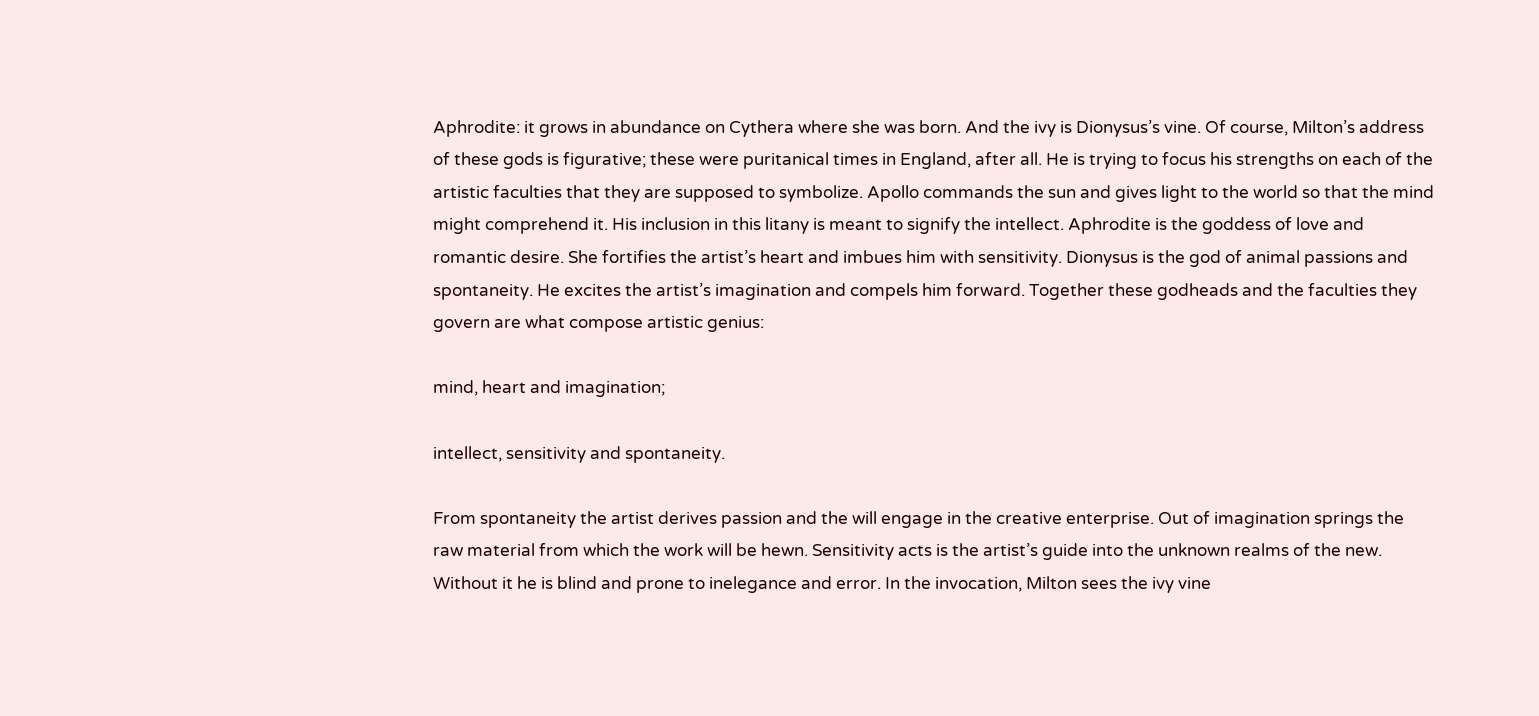Aphrodite: it grows in abundance on Cythera where she was born. And the ivy is Dionysus’s vine. Of course, Milton’s address of these gods is figurative; these were puritanical times in England, after all. He is trying to focus his strengths on each of the artistic faculties that they are supposed to symbolize. Apollo commands the sun and gives light to the world so that the mind might comprehend it. His inclusion in this litany is meant to signify the intellect. Aphrodite is the goddess of love and romantic desire. She fortifies the artist’s heart and imbues him with sensitivity. Dionysus is the god of animal passions and spontaneity. He excites the artist’s imagination and compels him forward. Together these godheads and the faculties they govern are what compose artistic genius:

mind, heart and imagination;

intellect, sensitivity and spontaneity.

From spontaneity the artist derives passion and the will engage in the creative enterprise. Out of imagination springs the raw material from which the work will be hewn. Sensitivity acts is the artist’s guide into the unknown realms of the new. Without it he is blind and prone to inelegance and error. In the invocation, Milton sees the ivy vine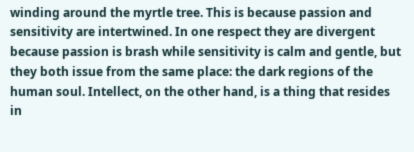winding around the myrtle tree. This is because passion and sensitivity are intertwined. In one respect they are divergent because passion is brash while sensitivity is calm and gentle, but they both issue from the same place: the dark regions of the human soul. Intellect, on the other hand, is a thing that resides in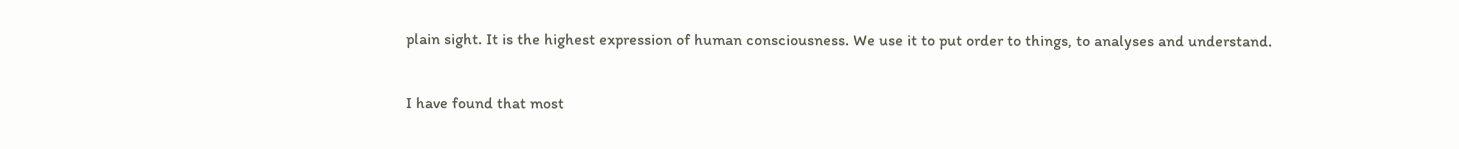plain sight. It is the highest expression of human consciousness. We use it to put order to things, to analyses and understand.

I have found that most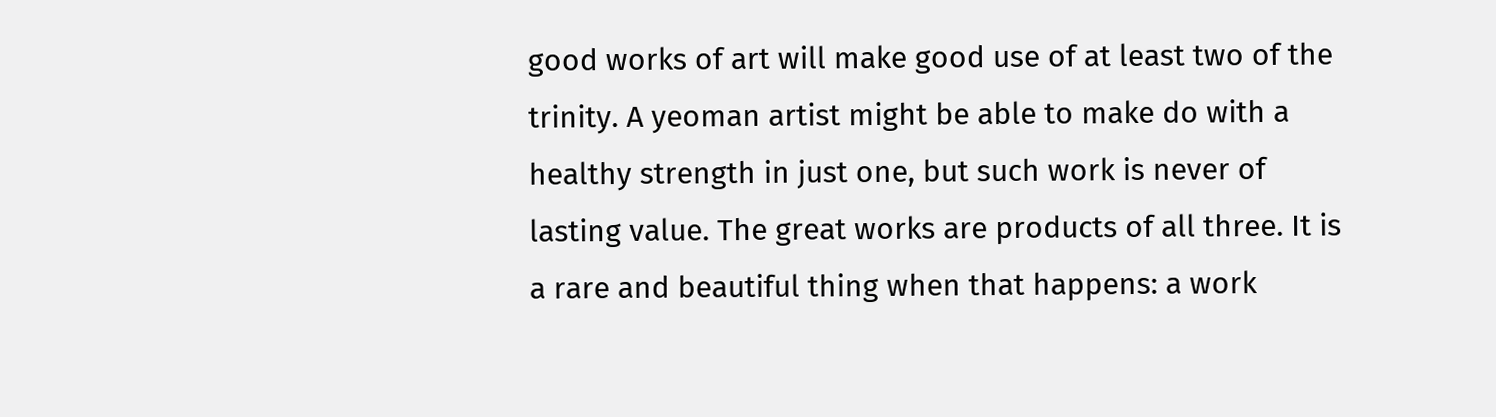good works of art will make good use of at least two of the trinity. A yeoman artist might be able to make do with a healthy strength in just one, but such work is never of lasting value. The great works are products of all three. It is a rare and beautiful thing when that happens: a work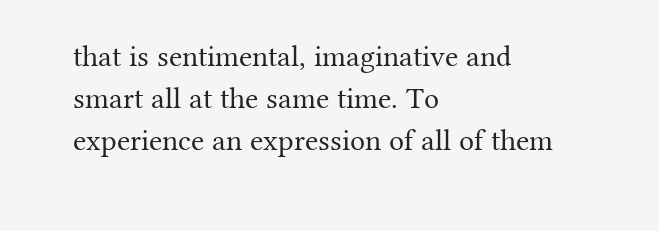that is sentimental, imaginative and smart all at the same time. To experience an expression of all of them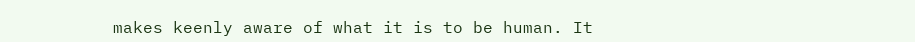makes keenly aware of what it is to be human. It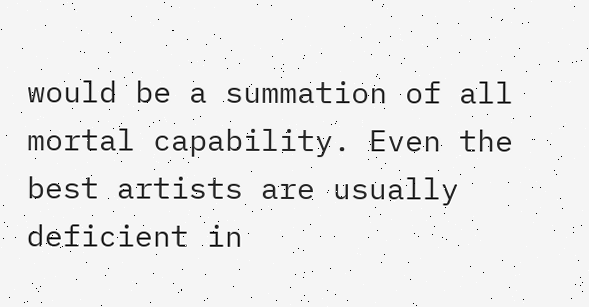would be a summation of all mortal capability. Even the best artists are usually deficient in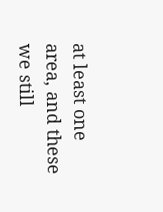at least one area, and these we still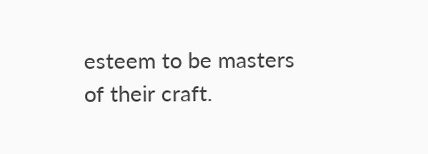esteem to be masters of their craft.